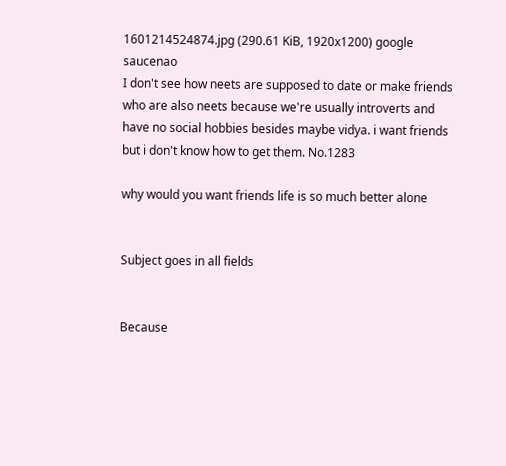1601214524874.jpg (290.61 KiB, 1920x1200) google saucenao
I don't see how neets are supposed to date or make friends who are also neets because we're usually introverts and have no social hobbies besides maybe vidya. i want friends but i don't know how to get them. No.1283

why would you want friends life is so much better alone


Subject goes in all fields


Because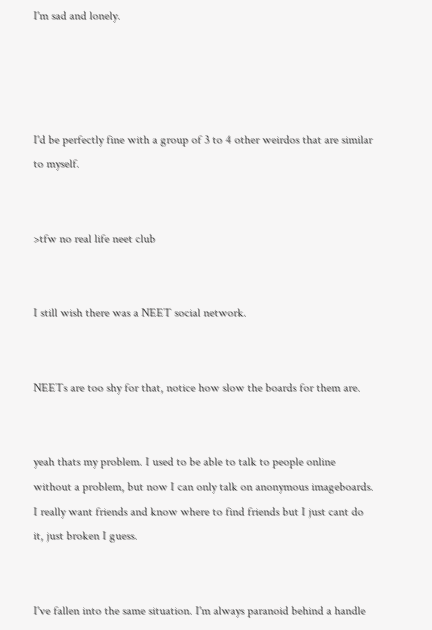I'm sad and lonely.




I'd be perfectly fine with a group of 3 to 4 other weirdos that are similar to myself.


>tfw no real life neet club


I still wish there was a NEET social network.


NEETs are too shy for that, notice how slow the boards for them are.


yeah thats my problem. I used to be able to talk to people online without a problem, but now I can only talk on anonymous imageboards. I really want friends and know where to find friends but I just cant do it, just broken I guess.


I've fallen into the same situation. I'm always paranoid behind a handle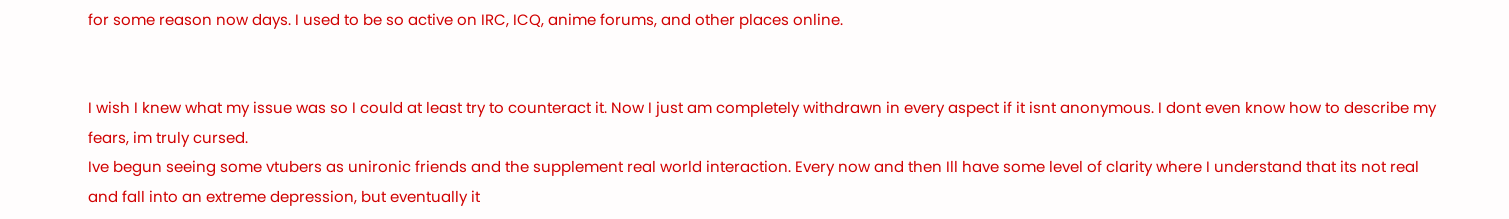for some reason now days. I used to be so active on IRC, ICQ, anime forums, and other places online.


I wish I knew what my issue was so I could at least try to counteract it. Now I just am completely withdrawn in every aspect if it isnt anonymous. I dont even know how to describe my fears, im truly cursed.
Ive begun seeing some vtubers as unironic friends and the supplement real world interaction. Every now and then Ill have some level of clarity where I understand that its not real and fall into an extreme depression, but eventually it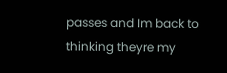passes and Im back to thinking theyre my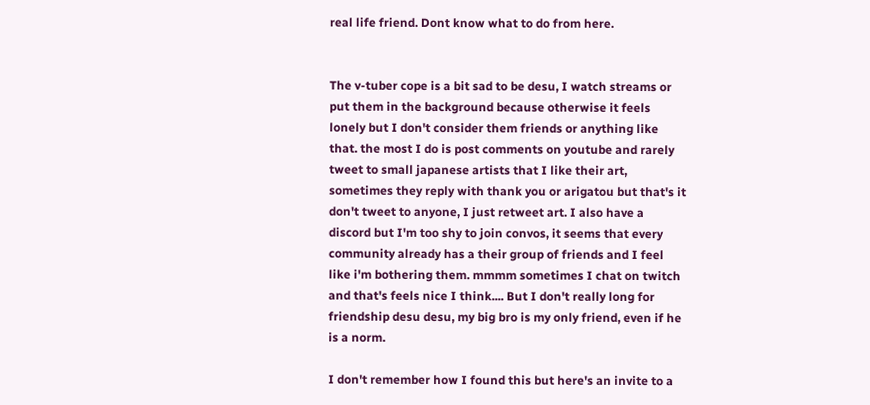real life friend. Dont know what to do from here.


The v-tuber cope is a bit sad to be desu, I watch streams or put them in the background because otherwise it feels lonely but I don't consider them friends or anything like that. the most I do is post comments on youtube and rarely tweet to small japanese artists that I like their art, sometimes they reply with thank you or arigatou but that's it don't tweet to anyone, I just retweet art. I also have a discord but I'm too shy to join convos, it seems that every community already has a their group of friends and I feel like i'm bothering them. mmmm sometimes I chat on twitch and that's feels nice I think.... But I don't really long for friendship desu desu, my big bro is my only friend, even if he is a norm.

I don't remember how I found this but here's an invite to a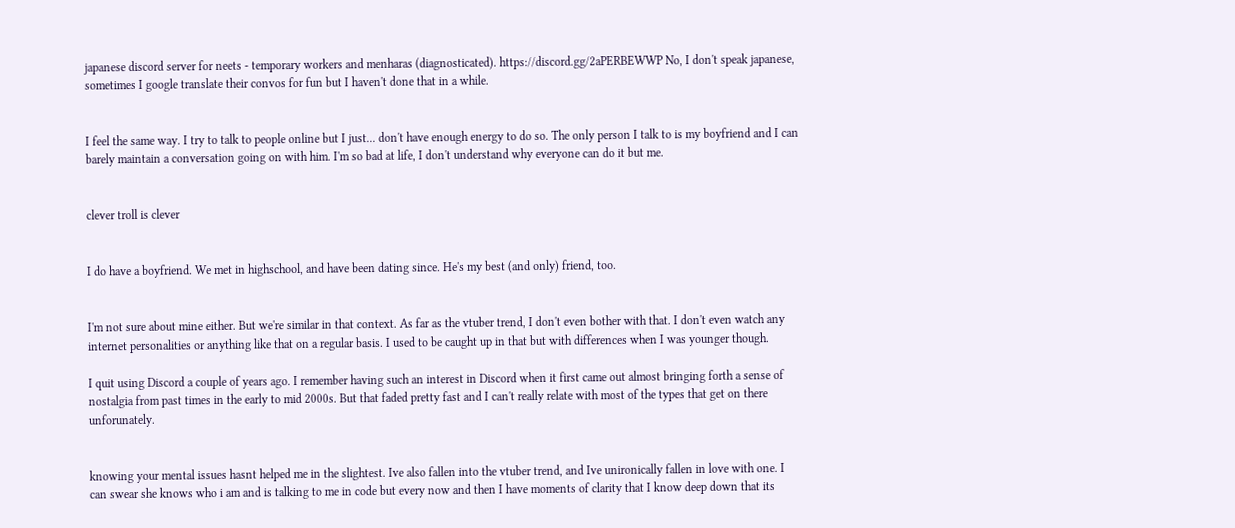japanese discord server for neets - temporary workers and menharas (diagnosticated). https://discord.gg/2aPERBEWWP No, I don't speak japanese, sometimes I google translate their convos for fun but I haven't done that in a while.


I feel the same way. I try to talk to people online but I just... don't have enough energy to do so. The only person I talk to is my boyfriend and I can barely maintain a conversation going on with him. I'm so bad at life, I don't understand why everyone can do it but me.


clever troll is clever


I do have a boyfriend. We met in highschool, and have been dating since. He's my best (and only) friend, too.


I'm not sure about mine either. But we're similar in that context. As far as the vtuber trend, I don't even bother with that. I don't even watch any internet personalities or anything like that on a regular basis. I used to be caught up in that but with differences when I was younger though.

I quit using Discord a couple of years ago. I remember having such an interest in Discord when it first came out almost bringing forth a sense of nostalgia from past times in the early to mid 2000s. But that faded pretty fast and I can't really relate with most of the types that get on there unforunately.


knowing your mental issues hasnt helped me in the slightest. Ive also fallen into the vtuber trend, and Ive unironically fallen in love with one. I can swear she knows who i am and is talking to me in code but every now and then I have moments of clarity that I know deep down that its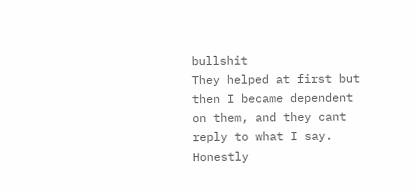bullshit
They helped at first but then I became dependent on them, and they cant reply to what I say. Honestly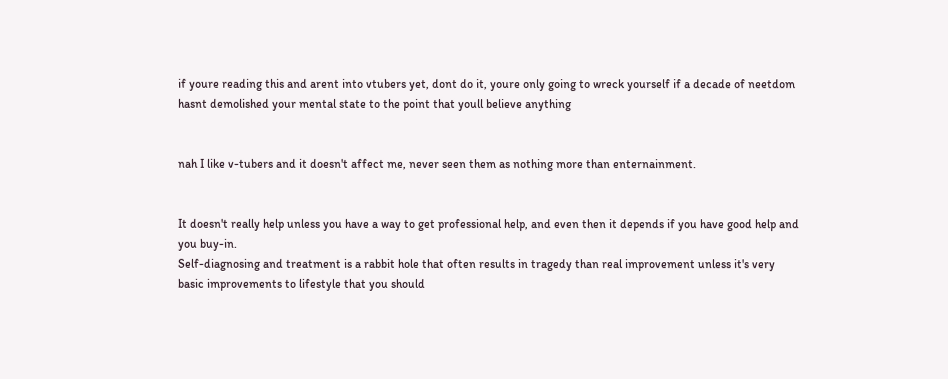if youre reading this and arent into vtubers yet, dont do it, youre only going to wreck yourself if a decade of neetdom hasnt demolished your mental state to the point that youll believe anything


nah I like v-tubers and it doesn't affect me, never seen them as nothing more than enternainment.


It doesn't really help unless you have a way to get professional help, and even then it depends if you have good help and you buy-in.
Self-diagnosing and treatment is a rabbit hole that often results in tragedy than real improvement unless it's very basic improvements to lifestyle that you should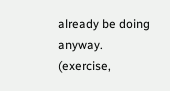already be doing anyway. (exercise,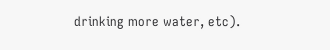drinking more water, etc).